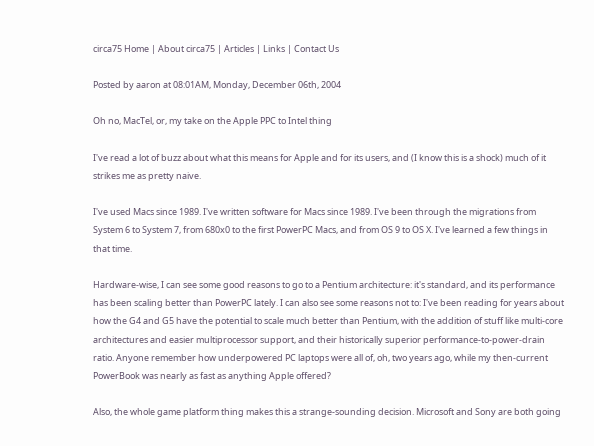circa75 Home | About circa75 | Articles | Links | Contact Us

Posted by aaron at 08:01AM, Monday, December 06th, 2004

Oh no, MacTel, or, my take on the Apple PPC to Intel thing

I've read a lot of buzz about what this means for Apple and for its users, and (I know this is a shock) much of it strikes me as pretty naive.

I've used Macs since 1989. I've written software for Macs since 1989. I've been through the migrations from System 6 to System 7, from 680x0 to the first PowerPC Macs, and from OS 9 to OS X. I've learned a few things in that time.

Hardware-wise, I can see some good reasons to go to a Pentium architecture: it's standard, and its performance has been scaling better than PowerPC lately. I can also see some reasons not to: I've been reading for years about how the G4 and G5 have the potential to scale much better than Pentium, with the addition of stuff like multi-core architectures and easier multiprocessor support, and their historically superior performance-to-power-drain ratio. Anyone remember how underpowered PC laptops were all of, oh, two years ago, while my then-current PowerBook was nearly as fast as anything Apple offered?

Also, the whole game platform thing makes this a strange-sounding decision. Microsoft and Sony are both going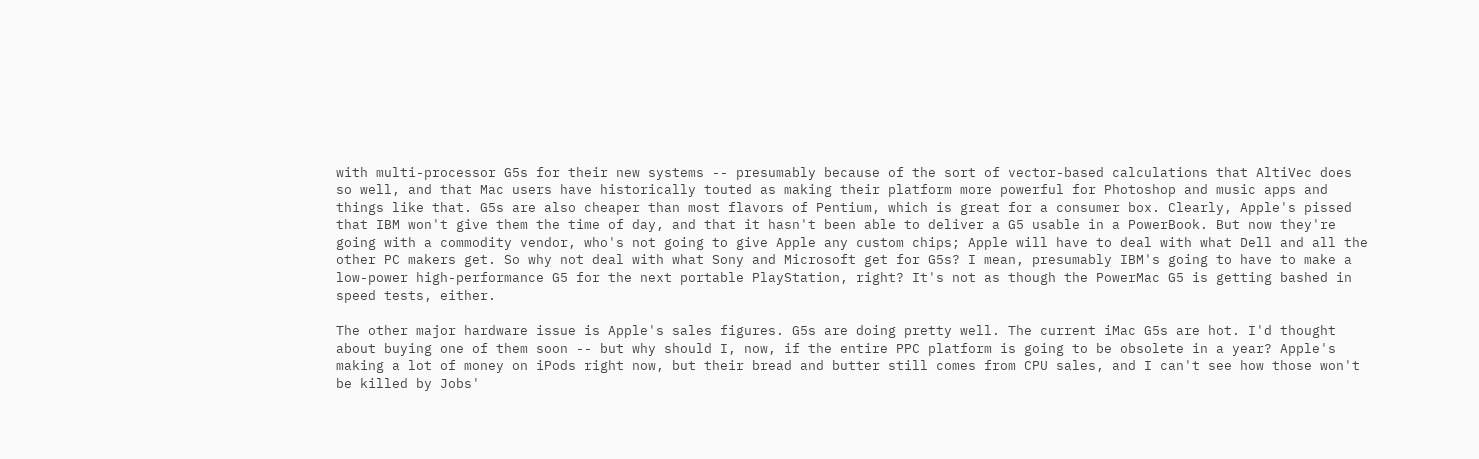with multi-processor G5s for their new systems -- presumably because of the sort of vector-based calculations that AltiVec does so well, and that Mac users have historically touted as making their platform more powerful for Photoshop and music apps and things like that. G5s are also cheaper than most flavors of Pentium, which is great for a consumer box. Clearly, Apple's pissed that IBM won't give them the time of day, and that it hasn't been able to deliver a G5 usable in a PowerBook. But now they're going with a commodity vendor, who's not going to give Apple any custom chips; Apple will have to deal with what Dell and all the other PC makers get. So why not deal with what Sony and Microsoft get for G5s? I mean, presumably IBM's going to have to make a low-power high-performance G5 for the next portable PlayStation, right? It's not as though the PowerMac G5 is getting bashed in speed tests, either.

The other major hardware issue is Apple's sales figures. G5s are doing pretty well. The current iMac G5s are hot. I'd thought about buying one of them soon -- but why should I, now, if the entire PPC platform is going to be obsolete in a year? Apple's making a lot of money on iPods right now, but their bread and butter still comes from CPU sales, and I can't see how those won't be killed by Jobs'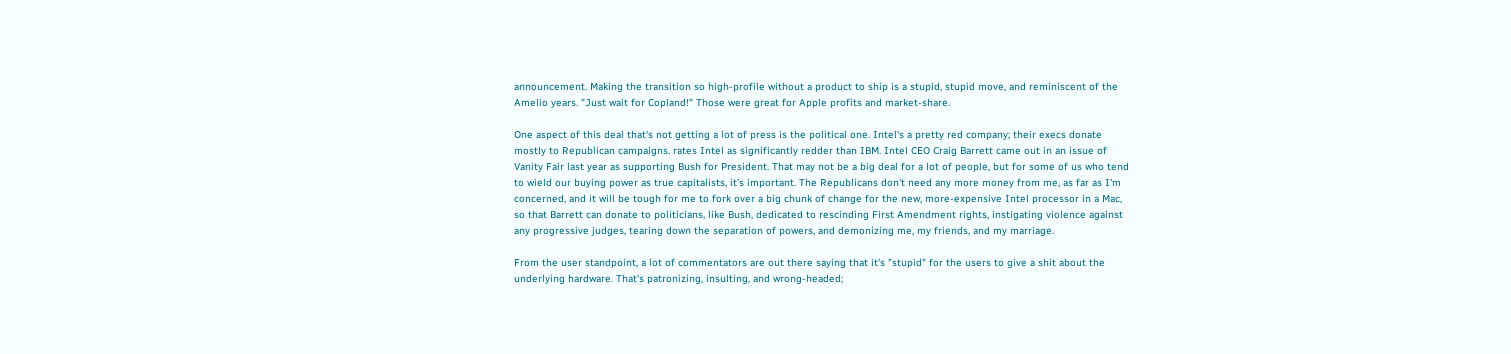announcement. Making the transition so high-profile without a product to ship is a stupid, stupid move, and reminiscent of the Amelio years. "Just wait for Copland!" Those were great for Apple profits and market-share.

One aspect of this deal that's not getting a lot of press is the political one. Intel's a pretty red company; their execs donate mostly to Republican campaigns. rates Intel as significantly redder than IBM. Intel CEO Craig Barrett came out in an issue of Vanity Fair last year as supporting Bush for President. That may not be a big deal for a lot of people, but for some of us who tend to wield our buying power as true capitalists, it's important. The Republicans don't need any more money from me, as far as I'm concerned, and it will be tough for me to fork over a big chunk of change for the new, more-expensive Intel processor in a Mac, so that Barrett can donate to politicians, like Bush, dedicated to rescinding First Amendment rights, instigating violence against any progressive judges, tearing down the separation of powers, and demonizing me, my friends, and my marriage.

From the user standpoint, a lot of commentators are out there saying that it's "stupid" for the users to give a shit about the underlying hardware. That's patronizing, insulting, and wrong-headed;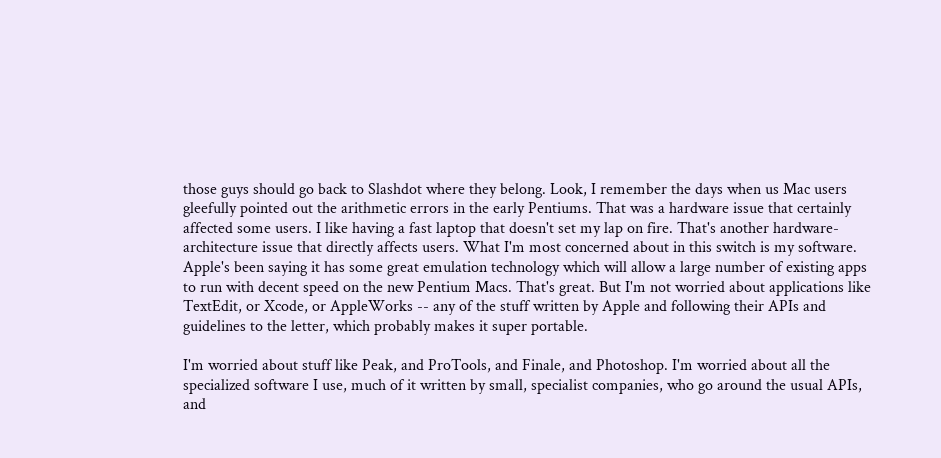those guys should go back to Slashdot where they belong. Look, I remember the days when us Mac users gleefully pointed out the arithmetic errors in the early Pentiums. That was a hardware issue that certainly affected some users. I like having a fast laptop that doesn't set my lap on fire. That's another hardware-architecture issue that directly affects users. What I'm most concerned about in this switch is my software. Apple's been saying it has some great emulation technology which will allow a large number of existing apps to run with decent speed on the new Pentium Macs. That's great. But I'm not worried about applications like TextEdit, or Xcode, or AppleWorks -- any of the stuff written by Apple and following their APIs and guidelines to the letter, which probably makes it super portable.

I'm worried about stuff like Peak, and ProTools, and Finale, and Photoshop. I'm worried about all the specialized software I use, much of it written by small, specialist companies, who go around the usual APIs, and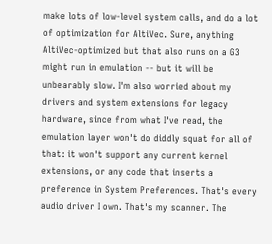make lots of low-level system calls, and do a lot of optimization for AltiVec. Sure, anything AltiVec-optimized but that also runs on a G3 might run in emulation -- but it will be unbearably slow. I'm also worried about my drivers and system extensions for legacy hardware, since from what I've read, the emulation layer won't do diddly squat for all of that: it won't support any current kernel extensions, or any code that inserts a preference in System Preferences. That's every audio driver I own. That's my scanner. The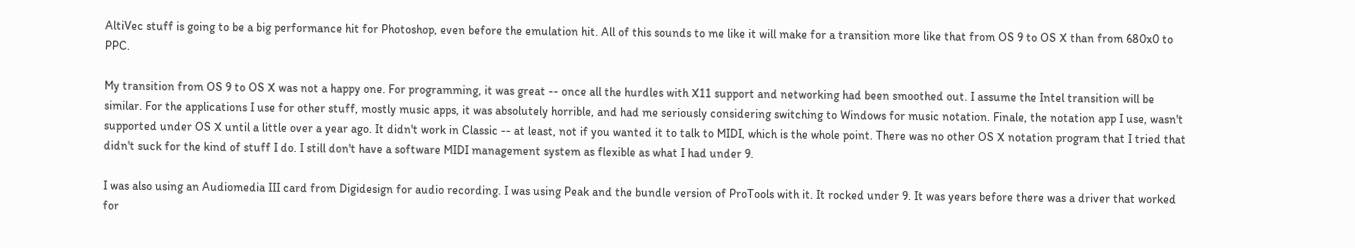AltiVec stuff is going to be a big performance hit for Photoshop, even before the emulation hit. All of this sounds to me like it will make for a transition more like that from OS 9 to OS X than from 680x0 to PPC.

My transition from OS 9 to OS X was not a happy one. For programming, it was great -- once all the hurdles with X11 support and networking had been smoothed out. I assume the Intel transition will be similar. For the applications I use for other stuff, mostly music apps, it was absolutely horrible, and had me seriously considering switching to Windows for music notation. Finale, the notation app I use, wasn't supported under OS X until a little over a year ago. It didn't work in Classic -- at least, not if you wanted it to talk to MIDI, which is the whole point. There was no other OS X notation program that I tried that didn't suck for the kind of stuff I do. I still don't have a software MIDI management system as flexible as what I had under 9.

I was also using an Audiomedia III card from Digidesign for audio recording. I was using Peak and the bundle version of ProTools with it. It rocked under 9. It was years before there was a driver that worked for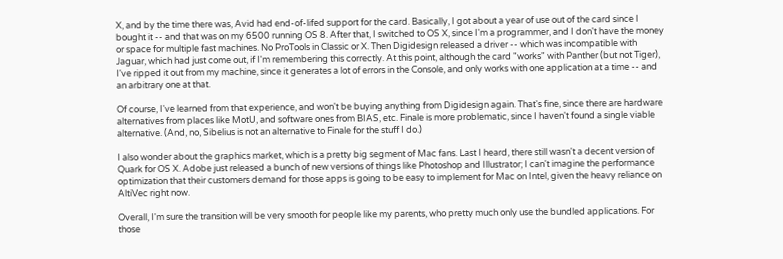X, and by the time there was, Avid had end-of-lifed support for the card. Basically, I got about a year of use out of the card since I bought it -- and that was on my 6500 running OS 8. After that, I switched to OS X, since I'm a programmer, and I don't have the money or space for multiple fast machines. No ProTools in Classic or X. Then Digidesign released a driver -- which was incompatible with Jaguar, which had just come out, if I'm remembering this correctly. At this point, although the card "works" with Panther (but not Tiger), I've ripped it out from my machine, since it generates a lot of errors in the Console, and only works with one application at a time -- and an arbitrary one at that.

Of course, I've learned from that experience, and won't be buying anything from Digidesign again. That's fine, since there are hardware alternatives from places like MotU, and software ones from BIAS, etc. Finale is more problematic, since I haven't found a single viable alternative. (And, no, Sibelius is not an alternative to Finale for the stuff I do.)

I also wonder about the graphics market, which is a pretty big segment of Mac fans. Last I heard, there still wasn't a decent version of Quark for OS X. Adobe just released a bunch of new versions of things like Photoshop and Illustrator; I can't imagine the performance optimization that their customers demand for those apps is going to be easy to implement for Mac on Intel, given the heavy reliance on AltiVec right now.

Overall, I'm sure the transition will be very smooth for people like my parents, who pretty much only use the bundled applications. For those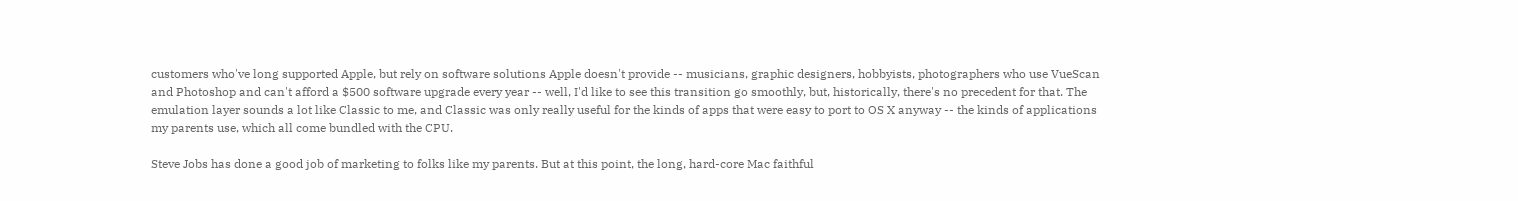customers who've long supported Apple, but rely on software solutions Apple doesn't provide -- musicians, graphic designers, hobbyists, photographers who use VueScan and Photoshop and can't afford a $500 software upgrade every year -- well, I'd like to see this transition go smoothly, but, historically, there's no precedent for that. The emulation layer sounds a lot like Classic to me, and Classic was only really useful for the kinds of apps that were easy to port to OS X anyway -- the kinds of applications my parents use, which all come bundled with the CPU.

Steve Jobs has done a good job of marketing to folks like my parents. But at this point, the long, hard-core Mac faithful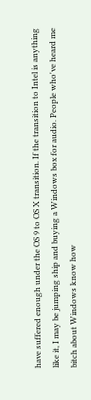have suffered enough under the OS 9 to OS X transition. If the transition to Intel is anything like it, I may be jumping ship and buying a Windows box for audio. People who've heard me bitch about Windows know how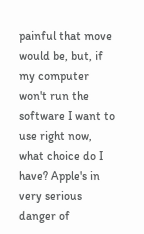painful that move would be, but, if my computer won't run the software I want to use right now, what choice do I have? Apple's in very serious danger of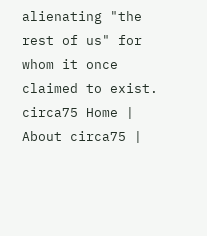alienating "the rest of us" for whom it once claimed to exist.
circa75 Home | About circa75 |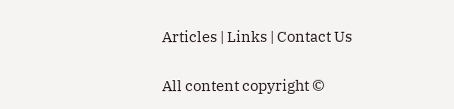Articles | Links | Contact Us

All content copyright ©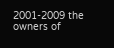2001-2009 the owners of